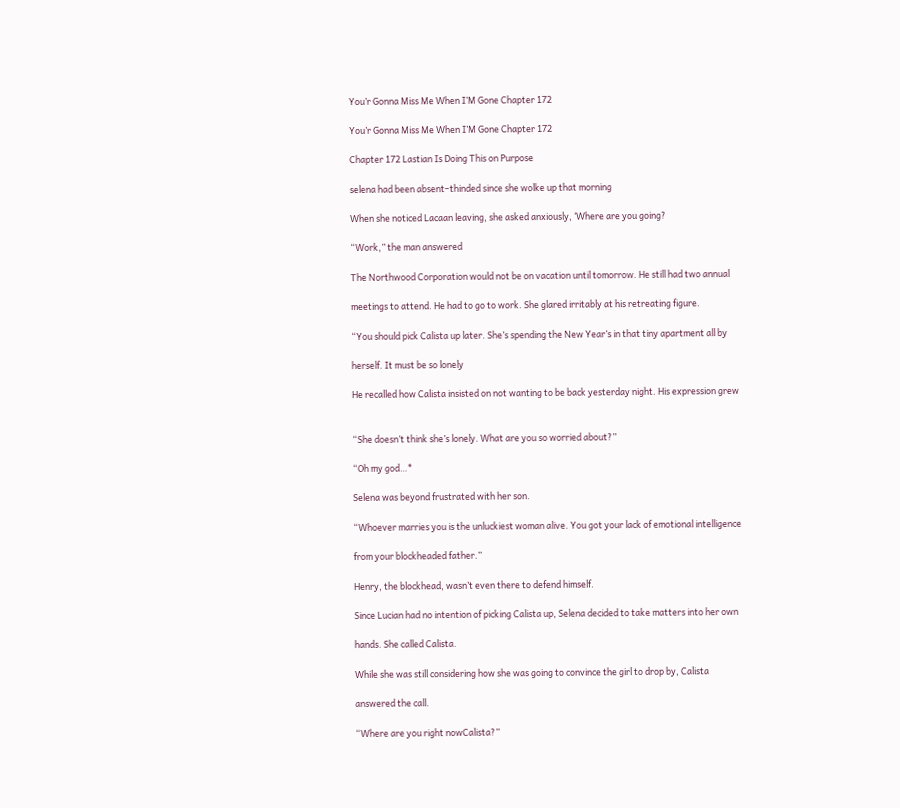You’r Gonna Miss Me When I’M Gone Chapter 172

You’r Gonna Miss Me When I’M Gone Chapter 172

Chapter 172 Lastian Is Doing This on Purpose

selena had been absent–thinded since she wolke up that morning

When she noticed Lacaan leaving, she asked anxiously, ‘Where are you going?

“Work,” the man answered

The Northwood Corporation would not be on vacation until tomorrow. He still had two annual

meetings to attend. He had to go to work. She glared irritably at his retreating figure.

“You should pick Calista up later. She’s spending the New Year’s in that tiny apartment all by

herself. It must be so lonely

He recalled how Calista insisted on not wanting to be back yesterday night. His expression grew


“She doesn’t think she’s lonely. What are you so worried about?”

“Oh my god…*

Selena was beyond frustrated with her son.

“Whoever marries you is the unluckiest woman alive. You got your lack of emotional intelligence

from your blockheaded father.”

Henry, the blockhead, wasn’t even there to defend himself.

Since Lucian had no intention of picking Calista up, Selena decided to take matters into her own

hands. She called Calista.

While she was still considering how she was going to convince the girl to drop by, Calista

answered the call.

“Where are you right nowCalista?”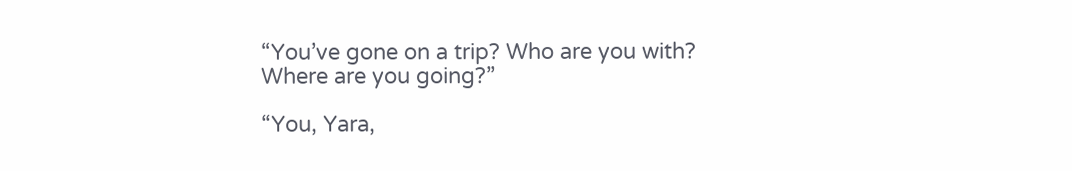“You’ve gone on a trip? Who are you with? Where are you going?”

“You, Yara,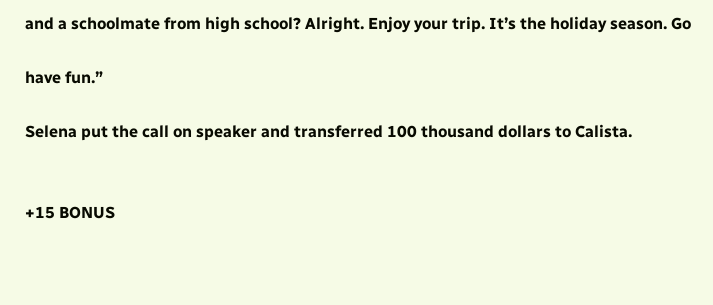and a schoolmate from high school? Alright. Enjoy your trip. It’s the holiday season. Go

have fun.”

Selena put the call on speaker and transferred 100 thousand dollars to Calista.


+15 BONUS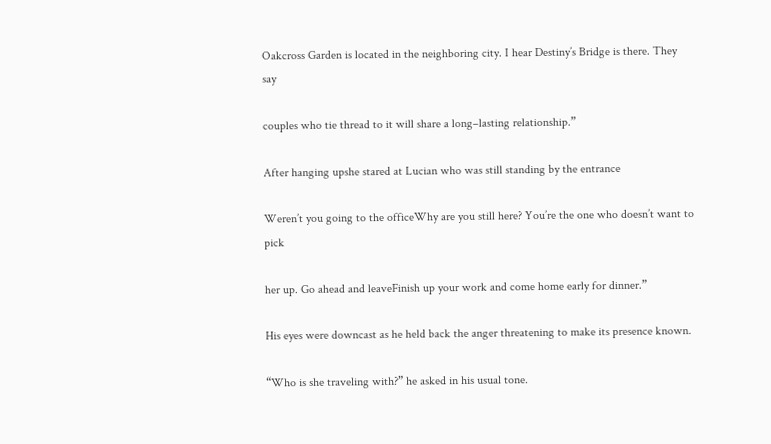Oakcross Garden is located in the neighboring city. I hear Destiny’s Bridge is there. They say

couples who tie thread to it will share a long–lasting relationship.”

After hanging upshe stared at Lucian who was still standing by the entrance

Weren’t you going to the officeWhy are you still here? You’re the one who doesn’t want to pick

her up. Go ahead and leaveFinish up your work and come home early for dinner.”

His eyes were downcast as he held back the anger threatening to make its presence known.

“Who is she traveling with?” he asked in his usual tone.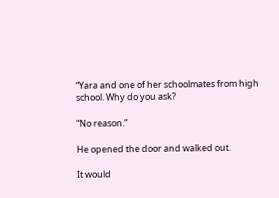“Yara and one of her schoolmates from high school. Why do you ask?

“No reason.”

He opened the door and walked out.

It would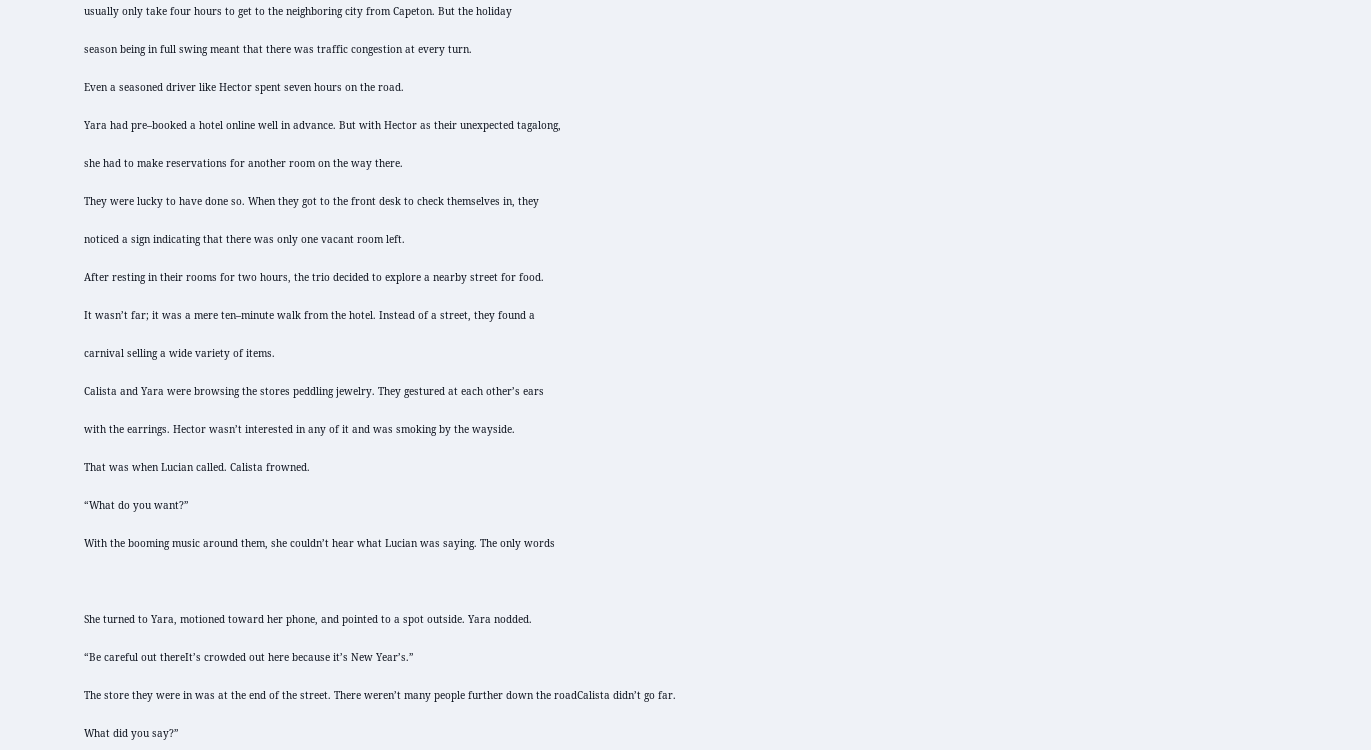usually only take four hours to get to the neighboring city from Capeton. But the holiday

season being in full swing meant that there was traffic congestion at every turn.

Even a seasoned driver like Hector spent seven hours on the road.

Yara had pre–booked a hotel online well in advance. But with Hector as their unexpected tagalong,

she had to make reservations for another room on the way there.

They were lucky to have done so. When they got to the front desk to check themselves in, they

noticed a sign indicating that there was only one vacant room left.

After resting in their rooms for two hours, the trio decided to explore a nearby street for food.

It wasn’t far; it was a mere ten–minute walk from the hotel. Instead of a street, they found a

carnival selling a wide variety of items.

Calista and Yara were browsing the stores peddling jewelry. They gestured at each other’s ears

with the earrings. Hector wasn’t interested in any of it and was smoking by the wayside.

That was when Lucian called. Calista frowned.

“What do you want?”

With the booming music around them, she couldn’t hear what Lucian was saying. The only words



She turned to Yara, motioned toward her phone, and pointed to a spot outside. Yara nodded.

“Be careful out thereIt’s crowded out here because it’s New Year’s.”

The store they were in was at the end of the street. There weren’t many people further down the roadCalista didn’t go far.

What did you say?”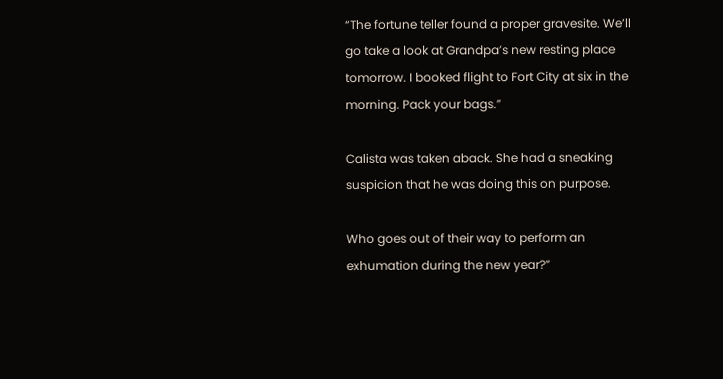“The fortune teller found a proper gravesite. We’ll go take a look at Grandpa’s new resting place tomorrow. I booked flight to Fort City at six in the morning. Pack your bags.”

Calista was taken aback. She had a sneaking suspicion that he was doing this on purpose.

Who goes out of their way to perform an exhumation during the new year?”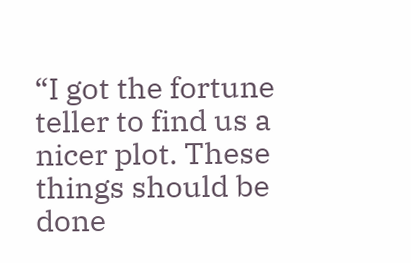“I got the fortune teller to find us a nicer plot. These things should be done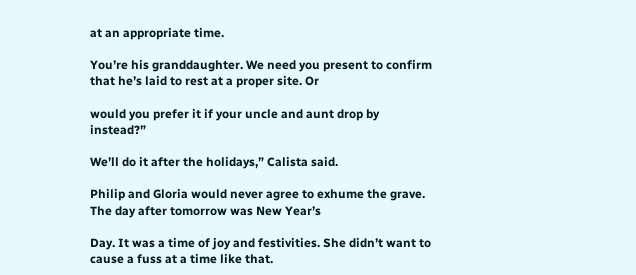at an appropriate time.

You’re his granddaughter. We need you present to confirm that he’s laid to rest at a proper site. Or

would you prefer it if your uncle and aunt drop by instead?”

We’ll do it after the holidays,” Calista said.

Philip and Gloria would never agree to exhume the grave. The day after tomorrow was New Year’s

Day. It was a time of joy and festivities. She didn’t want to cause a fuss at a time like that.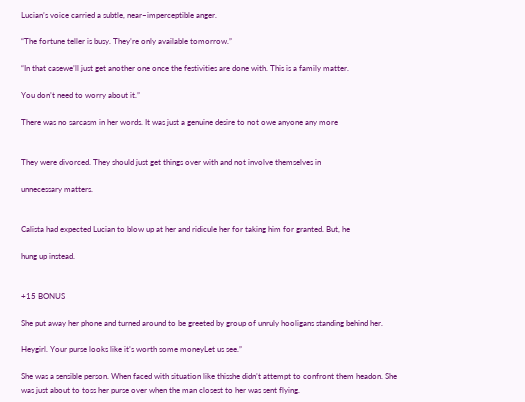Lucian’s voice carried a subtle, near–imperceptible anger.

“The fortune teller is busy. They’re only available tomorrow.”

“In that casewe’ll just get another one once the festivities are done with. This is a family matter.

You don’t need to worry about it.”

There was no sarcasm in her words. It was just a genuine desire to not owe anyone any more


They were divorced. They should just get things over with and not involve themselves in

unnecessary matters.


Calista had expected Lucian to blow up at her and ridicule her for taking him for granted. But, he

hung up instead.


+15 BONUS

She put away her phone and turned around to be greeted by group of unruly hooligans standing behind her.

Heygirl. Your purse looks like it’s worth some moneyLet us see.”

She was a sensible person. When faced with situation like thisshe didn’t attempt to confront them headon. She was just about to toss her purse over when the man closest to her was sent flying.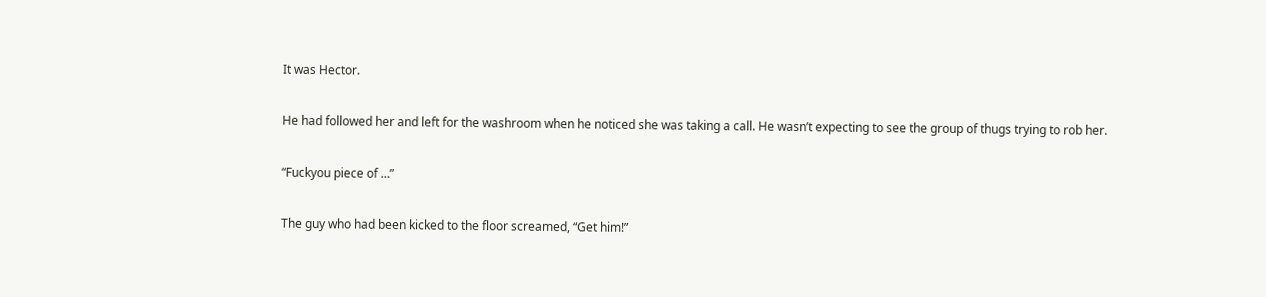It was Hector.

He had followed her and left for the washroom when he noticed she was taking a call. He wasn’t expecting to see the group of thugs trying to rob her.

“Fuckyou piece of …”

The guy who had been kicked to the floor screamed, “Get him!”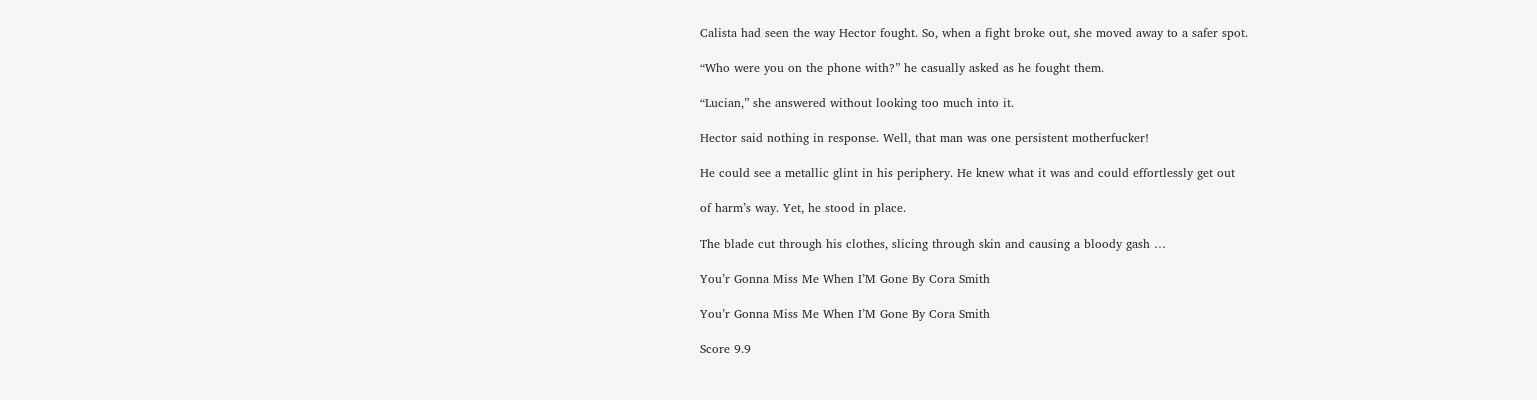Calista had seen the way Hector fought. So, when a fight broke out, she moved away to a safer spot.

“Who were you on the phone with?” he casually asked as he fought them.

“Lucian,” she answered without looking too much into it.

Hector said nothing in response. Well, that man was one persistent motherfucker!

He could see a metallic glint in his periphery. He knew what it was and could effortlessly get out

of harm’s way. Yet, he stood in place.

The blade cut through his clothes, slicing through skin and causing a bloody gash …

You’r Gonna Miss Me When I’M Gone By Cora Smith

You’r Gonna Miss Me When I’M Gone By Cora Smith

Score 9.9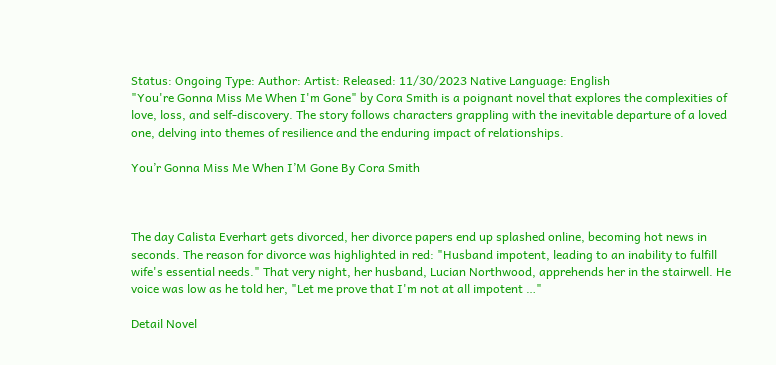Status: Ongoing Type: Author: Artist: Released: 11/30/2023 Native Language: English
"You're Gonna Miss Me When I'm Gone" by Cora Smith is a poignant novel that explores the complexities of love, loss, and self-discovery. The story follows characters grappling with the inevitable departure of a loved one, delving into themes of resilience and the enduring impact of relationships.

You’r Gonna Miss Me When I’M Gone By Cora Smith



The day Calista Everhart gets divorced, her divorce papers end up splashed online, becoming hot news in seconds. The reason for divorce was highlighted in red: "Husband impotent, leading to an inability to fulfill wife's essential needs." That very night, her husband, Lucian Northwood, apprehends her in the stairwell. He voice was low as he told her, "Let me prove that I'm not at all impotent …"

Detail Novel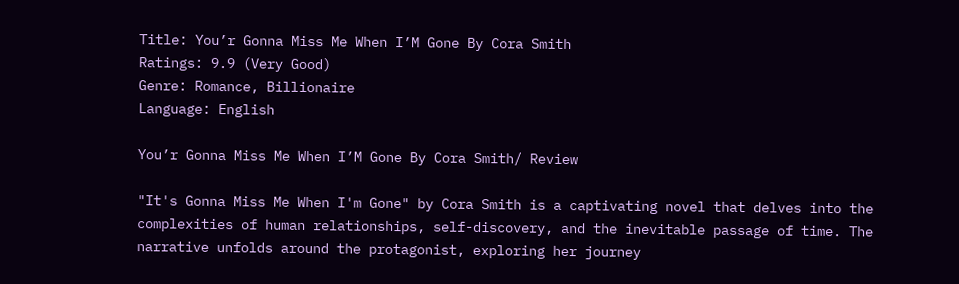Title: You’r Gonna Miss Me When I’M Gone By Cora Smith
Ratings: 9.9 (Very Good)
Genre: Romance, Billionaire
Language: English

You’r Gonna Miss Me When I’M Gone By Cora Smith/ Review

"It's Gonna Miss Me When I'm Gone" by Cora Smith is a captivating novel that delves into the complexities of human relationships, self-discovery, and the inevitable passage of time. The narrative unfolds around the protagonist, exploring her journey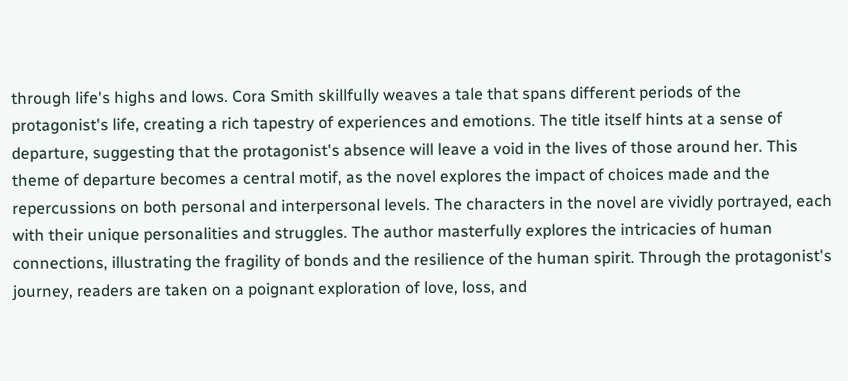through life's highs and lows. Cora Smith skillfully weaves a tale that spans different periods of the protagonist's life, creating a rich tapestry of experiences and emotions. The title itself hints at a sense of departure, suggesting that the protagonist's absence will leave a void in the lives of those around her. This theme of departure becomes a central motif, as the novel explores the impact of choices made and the repercussions on both personal and interpersonal levels. The characters in the novel are vividly portrayed, each with their unique personalities and struggles. The author masterfully explores the intricacies of human connections, illustrating the fragility of bonds and the resilience of the human spirit. Through the protagonist's journey, readers are taken on a poignant exploration of love, loss, and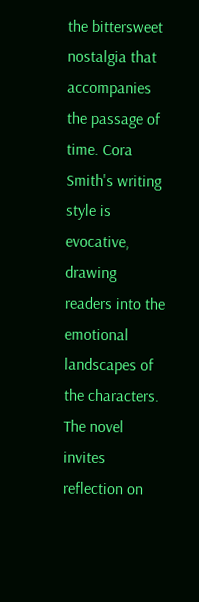the bittersweet nostalgia that accompanies the passage of time. Cora Smith's writing style is evocative, drawing readers into the emotional landscapes of the characters. The novel invites reflection on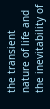the transient nature of life and the inevitability of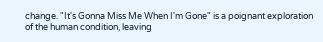change. "It's Gonna Miss Me When I'm Gone" is a poignant exploration of the human condition, leaving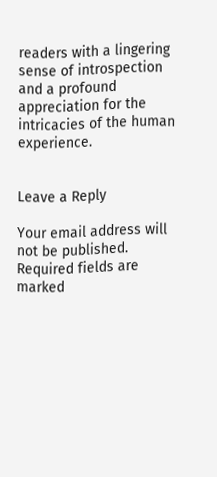readers with a lingering sense of introspection and a profound appreciation for the intricacies of the human experience.


Leave a Reply

Your email address will not be published. Required fields are marked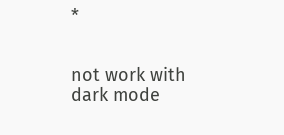*


not work with dark mode